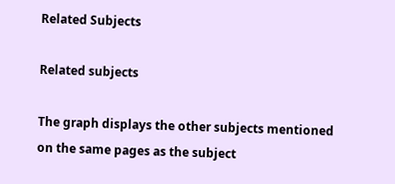Related Subjects

Related subjects

The graph displays the other subjects mentioned on the same pages as the subject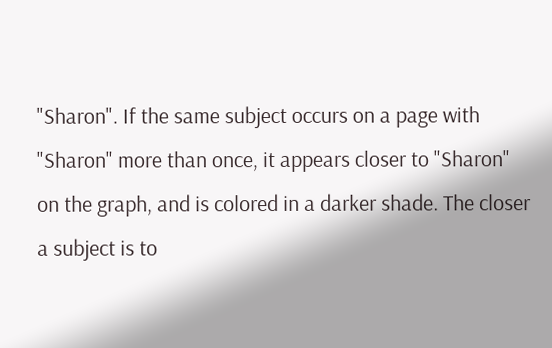"Sharon". If the same subject occurs on a page with "Sharon" more than once, it appears closer to "Sharon" on the graph, and is colored in a darker shade. The closer a subject is to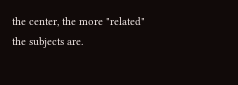the center, the more "related" the subjects are.